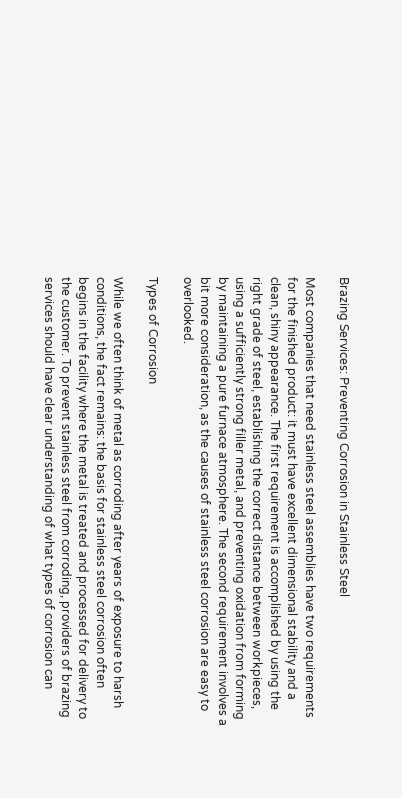Brazing Services: Preventing Corrosion in Stainless Steel

Most companies that need stainless steel assemblies have two requirements for the finished product: it must have excellent dimensional stability and a clean, shiny appearance. The first requirement is accomplished by using the right grade of steel, establishing the correct distance between workpieces, using a sufficiently strong filler metal, and preventing oxidation from forming by maintaining a pure furnace atmosphere. The second requirement involves a bit more consideration, as the causes of stainless steel corrosion are easy to overlooked.

Types of Corrosion

While we often think of metal as corroding after years of exposure to harsh conditions, the fact remains: the basis for stainless steel corrosion often begins in the facility where the metal is treated and processed for delivery to the customer. To prevent stainless steel from corroding, providers of brazing services should have clear understanding of what types of corrosion can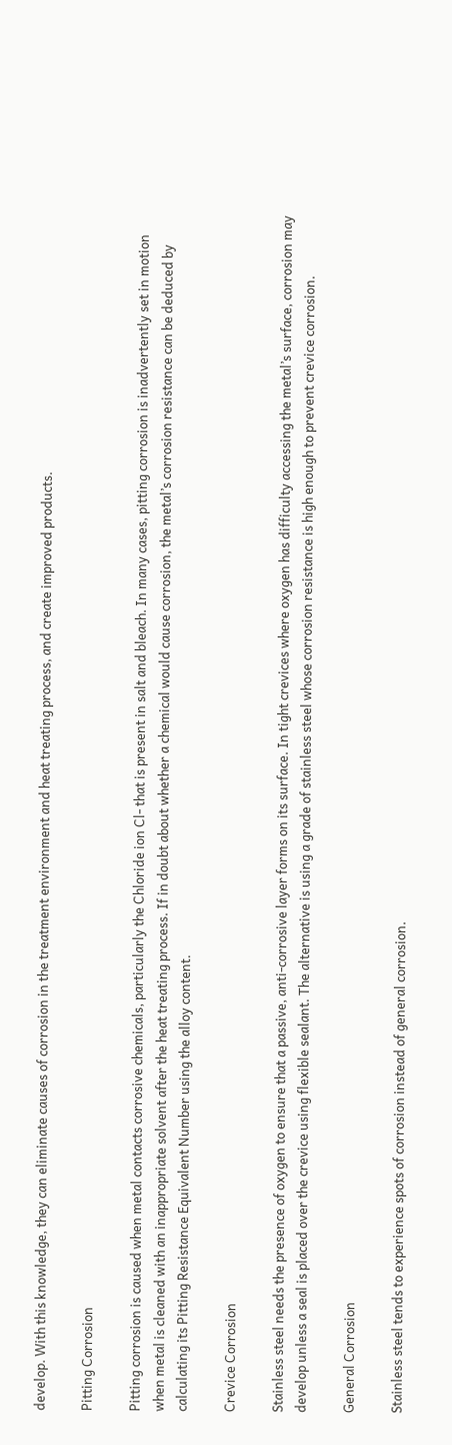develop. With this knowledge, they can eliminate causes of corrosion in the treatment environment and heat treating process, and create improved products.

Pitting Corrosion

Pitting corrosion is caused when metal contacts corrosive chemicals, particularly the Chloride ion Cl- that is present in salt and bleach. In many cases, pitting corrosion is inadvertently set in motion when metal is cleaned with an inappropriate solvent after the heat treating process. If in doubt about whether a chemical would cause corrosion, the metal’s corrosion resistance can be deduced by calculating its Pitting Resistance Equivalent Number using the alloy content.

Crevice Corrosion

Stainless steel needs the presence of oxygen to ensure that a passive, anti-corrosive layer forms on its surface. In tight crevices where oxygen has difficulty accessing the metal’s surface, corrosion may develop unless a seal is placed over the crevice using flexible sealant. The alternative is using a grade of stainless steel whose corrosion resistance is high enough to prevent crevice corrosion.

General Corrosion

Stainless steel tends to experience spots of corrosion instead of general corrosion.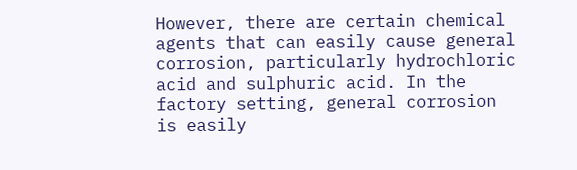However, there are certain chemical agents that can easily cause general corrosion, particularly hydrochloric acid and sulphuric acid. In the factory setting, general corrosion is easily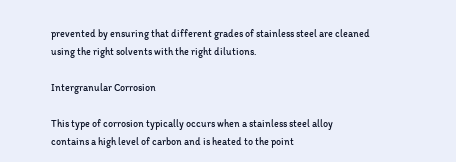prevented by ensuring that different grades of stainless steel are cleaned using the right solvents with the right dilutions.

Intergranular Corrosion

This type of corrosion typically occurs when a stainless steel alloy contains a high level of carbon and is heated to the point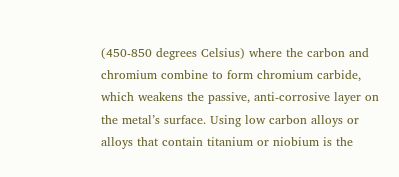(450-850 degrees Celsius) where the carbon and chromium combine to form chromium carbide, which weakens the passive, anti-corrosive layer on the metal’s surface. Using low carbon alloys or alloys that contain titanium or niobium is the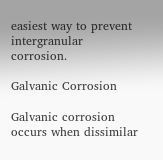easiest way to prevent intergranular corrosion.

Galvanic Corrosion

Galvanic corrosion occurs when dissimilar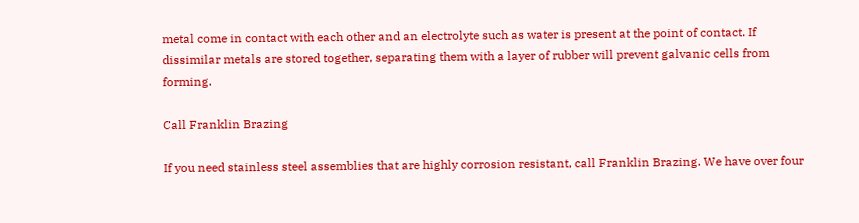metal come in contact with each other and an electrolyte such as water is present at the point of contact. If dissimilar metals are stored together, separating them with a layer of rubber will prevent galvanic cells from forming.

Call Franklin Brazing

If you need stainless steel assemblies that are highly corrosion resistant, call Franklin Brazing. We have over four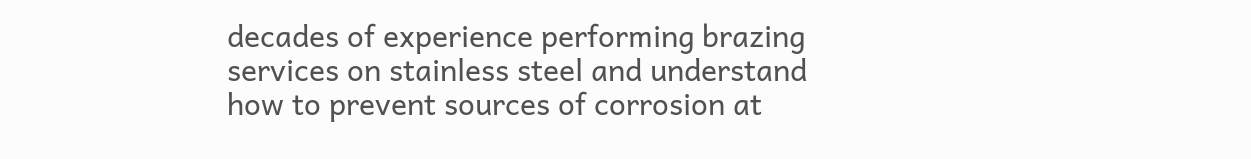decades of experience performing brazing services on stainless steel and understand how to prevent sources of corrosion at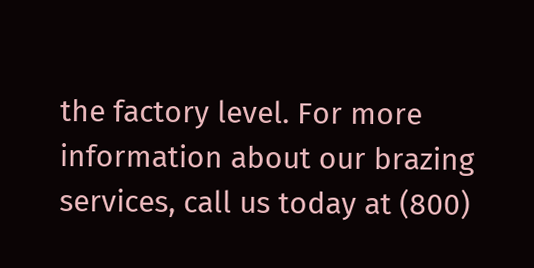the factory level. For more information about our brazing services, call us today at (800)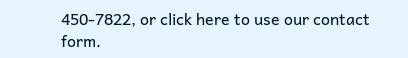450-7822, or click here to use our contact form.